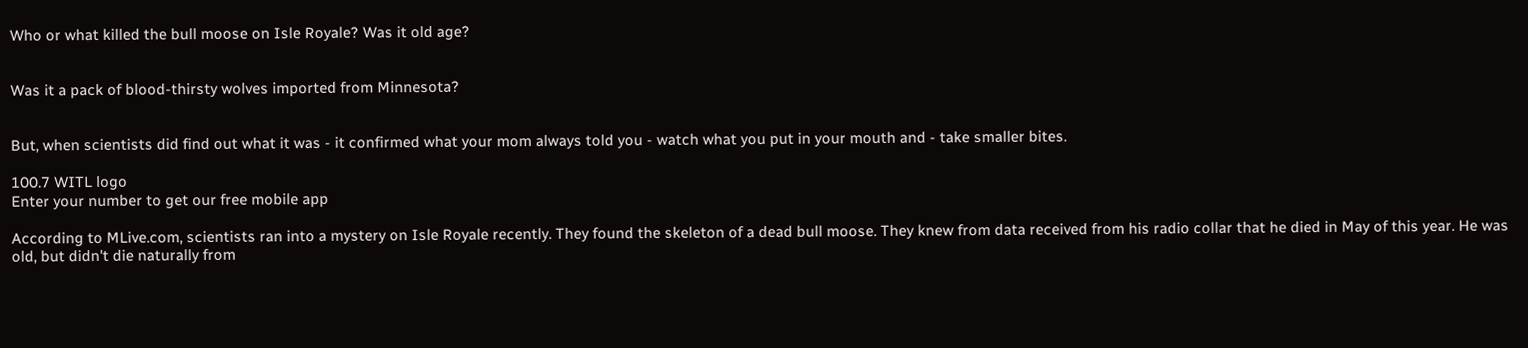Who or what killed the bull moose on Isle Royale? Was it old age?


Was it a pack of blood-thirsty wolves imported from Minnesota?


But, when scientists did find out what it was - it confirmed what your mom always told you - watch what you put in your mouth and - take smaller bites.

100.7 WITL logo
Enter your number to get our free mobile app

According to MLive.com, scientists ran into a mystery on Isle Royale recently. They found the skeleton of a dead bull moose. They knew from data received from his radio collar that he died in May of this year. He was old, but didn't die naturally from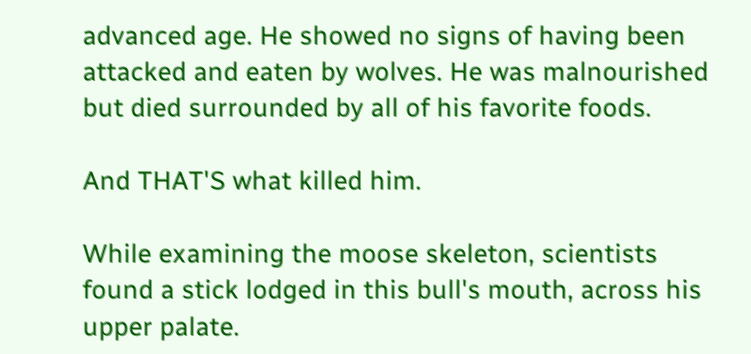advanced age. He showed no signs of having been attacked and eaten by wolves. He was malnourished but died surrounded by all of his favorite foods.

And THAT'S what killed him.

While examining the moose skeleton, scientists found a stick lodged in this bull's mouth, across his upper palate.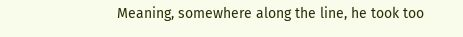Meaning, somewhere along the line, he took too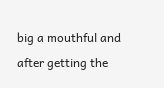big a mouthful and after getting the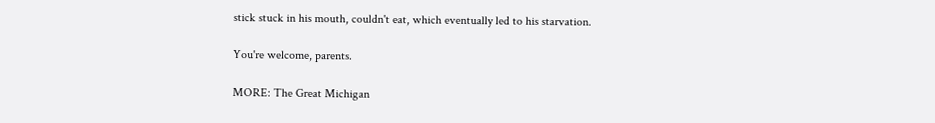stick stuck in his mouth, couldn't eat, which eventually led to his starvation.

You're welcome, parents.

MORE: The Great Michigan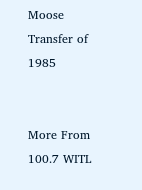Moose Transfer of 1985


More From 100.7 WITL